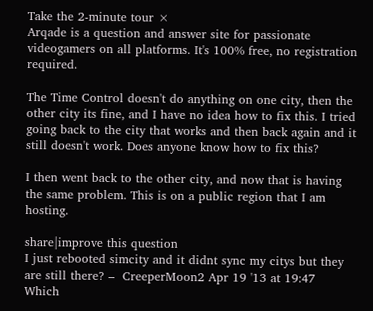Take the 2-minute tour ×
Arqade is a question and answer site for passionate videogamers on all platforms. It's 100% free, no registration required.

The Time Control doesn't do anything on one city, then the other city its fine, and I have no idea how to fix this. I tried going back to the city that works and then back again and it still doesn't work. Does anyone know how to fix this?

I then went back to the other city, and now that is having the same problem. This is on a public region that I am hosting.

share|improve this question
I just rebooted simcity and it didnt sync my citys but they are still there? –  CreeperMoon2 Apr 19 '13 at 19:47
Which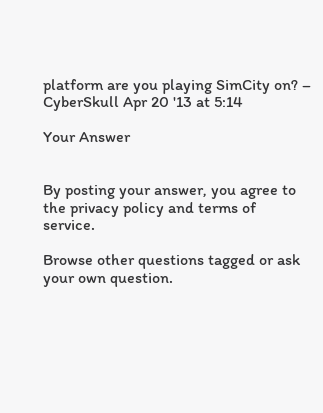platform are you playing SimCity on? –  CyberSkull Apr 20 '13 at 5:14

Your Answer


By posting your answer, you agree to the privacy policy and terms of service.

Browse other questions tagged or ask your own question.